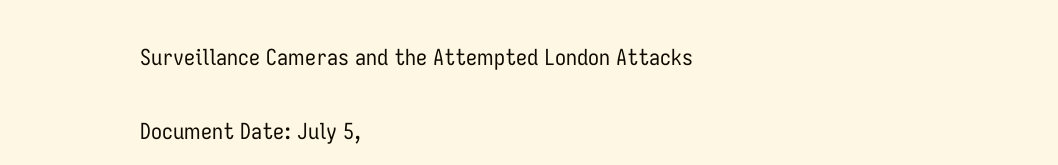Surveillance Cameras and the Attempted London Attacks

Document Date: July 5,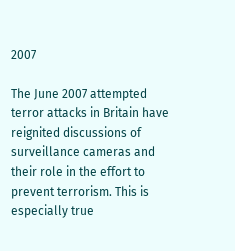2007

The June 2007 attempted terror attacks in Britain have reignited discussions of surveillance cameras and their role in the effort to prevent terrorism. This is especially true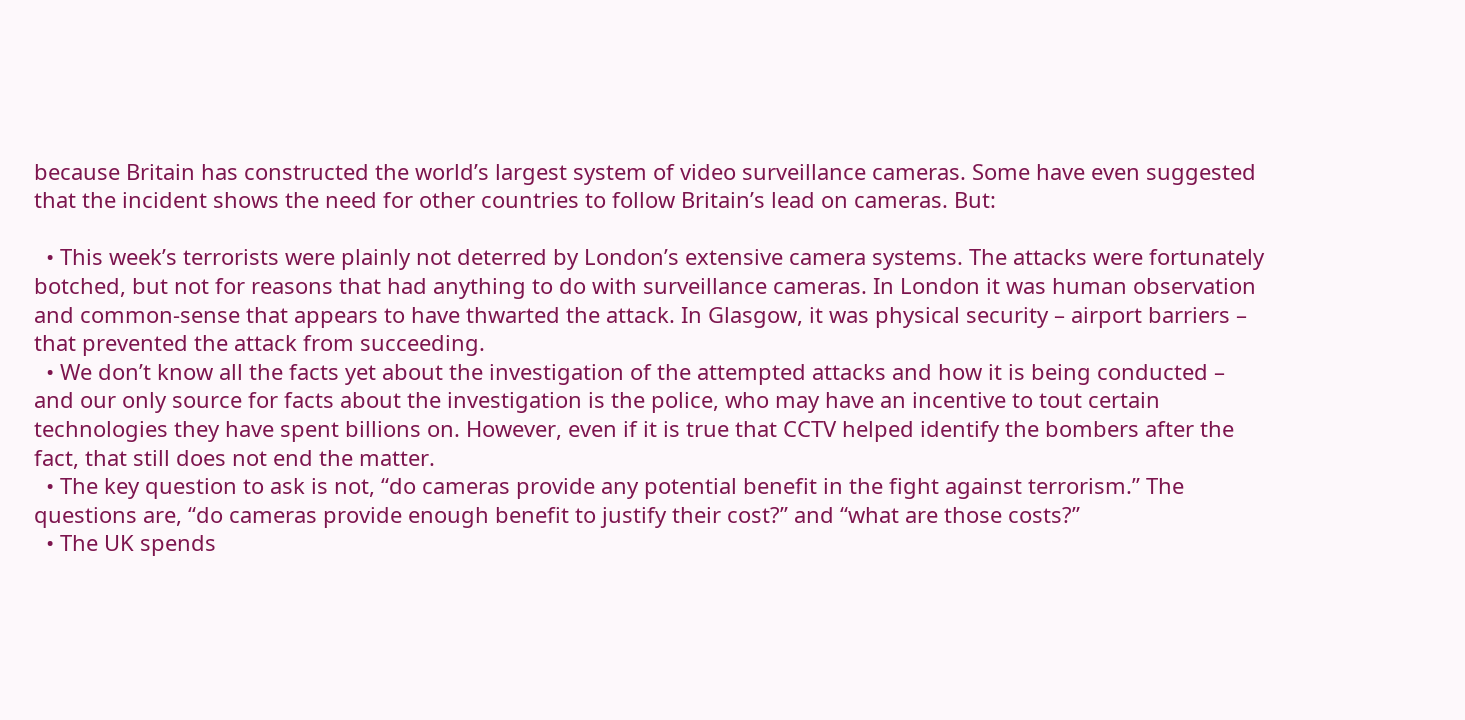because Britain has constructed the world’s largest system of video surveillance cameras. Some have even suggested that the incident shows the need for other countries to follow Britain’s lead on cameras. But:

  • This week’s terrorists were plainly not deterred by London’s extensive camera systems. The attacks were fortunately botched, but not for reasons that had anything to do with surveillance cameras. In London it was human observation and common-sense that appears to have thwarted the attack. In Glasgow, it was physical security – airport barriers – that prevented the attack from succeeding.
  • We don’t know all the facts yet about the investigation of the attempted attacks and how it is being conducted – and our only source for facts about the investigation is the police, who may have an incentive to tout certain technologies they have spent billions on. However, even if it is true that CCTV helped identify the bombers after the fact, that still does not end the matter.
  • The key question to ask is not, “do cameras provide any potential benefit in the fight against terrorism.” The questions are, “do cameras provide enough benefit to justify their cost?” and “what are those costs?”
  • The UK spends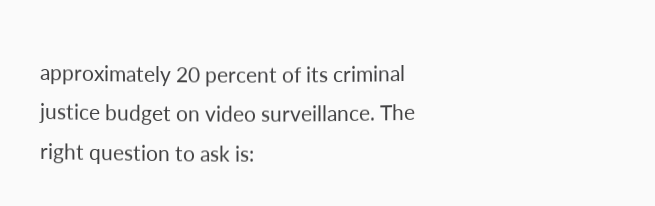approximately 20 percent of its criminal justice budget on video surveillance. The right question to ask is: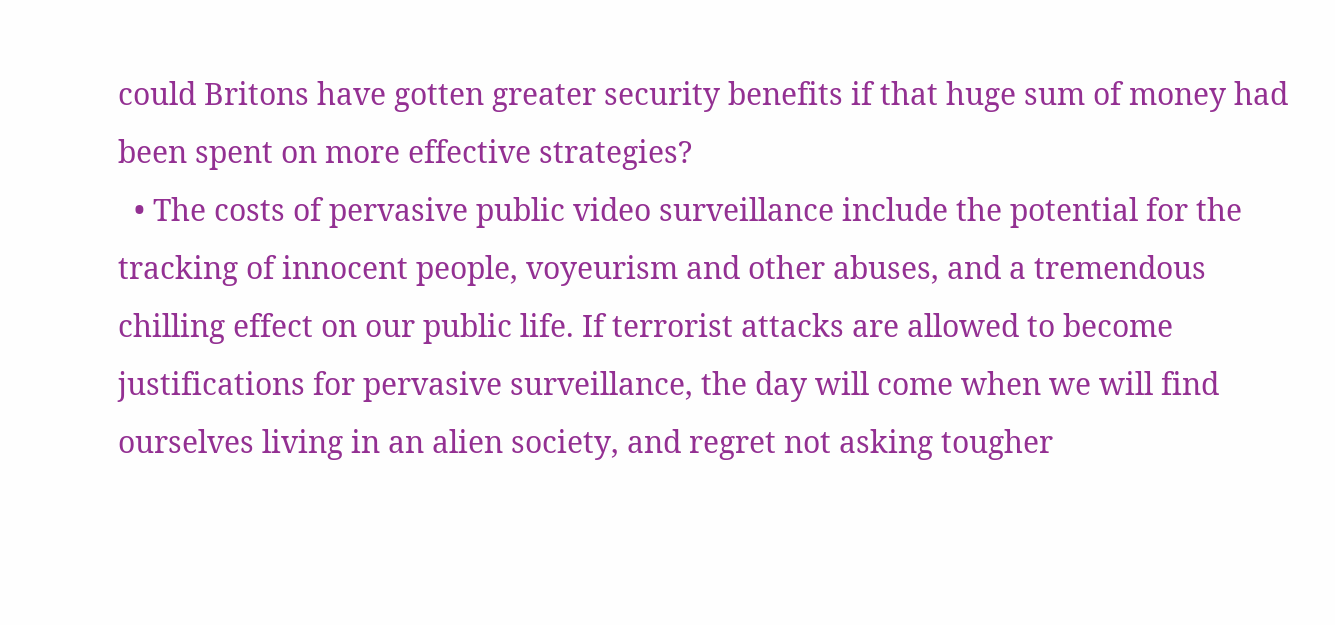could Britons have gotten greater security benefits if that huge sum of money had been spent on more effective strategies?
  • The costs of pervasive public video surveillance include the potential for the tracking of innocent people, voyeurism and other abuses, and a tremendous chilling effect on our public life. If terrorist attacks are allowed to become justifications for pervasive surveillance, the day will come when we will find ourselves living in an alien society, and regret not asking tougher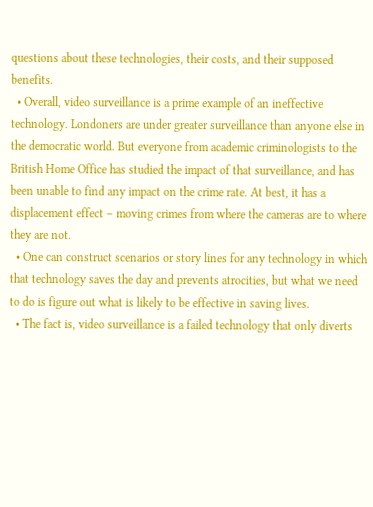questions about these technologies, their costs, and their supposed benefits.
  • Overall, video surveillance is a prime example of an ineffective technology. Londoners are under greater surveillance than anyone else in the democratic world. But everyone from academic criminologists to the British Home Office has studied the impact of that surveillance, and has been unable to find any impact on the crime rate. At best, it has a displacement effect – moving crimes from where the cameras are to where they are not.
  • One can construct scenarios or story lines for any technology in which that technology saves the day and prevents atrocities, but what we need to do is figure out what is likely to be effective in saving lives.
  • The fact is, video surveillance is a failed technology that only diverts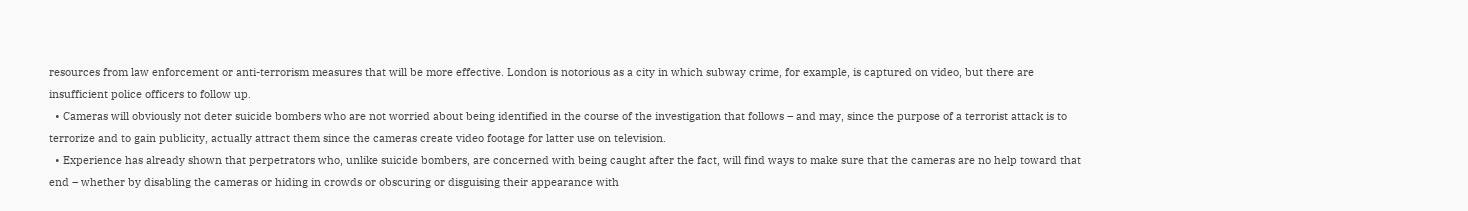resources from law enforcement or anti-terrorism measures that will be more effective. London is notorious as a city in which subway crime, for example, is captured on video, but there are insufficient police officers to follow up.
  • Cameras will obviously not deter suicide bombers who are not worried about being identified in the course of the investigation that follows – and may, since the purpose of a terrorist attack is to terrorize and to gain publicity, actually attract them since the cameras create video footage for latter use on television.
  • Experience has already shown that perpetrators who, unlike suicide bombers, are concerned with being caught after the fact, will find ways to make sure that the cameras are no help toward that end – whether by disabling the cameras or hiding in crowds or obscuring or disguising their appearance with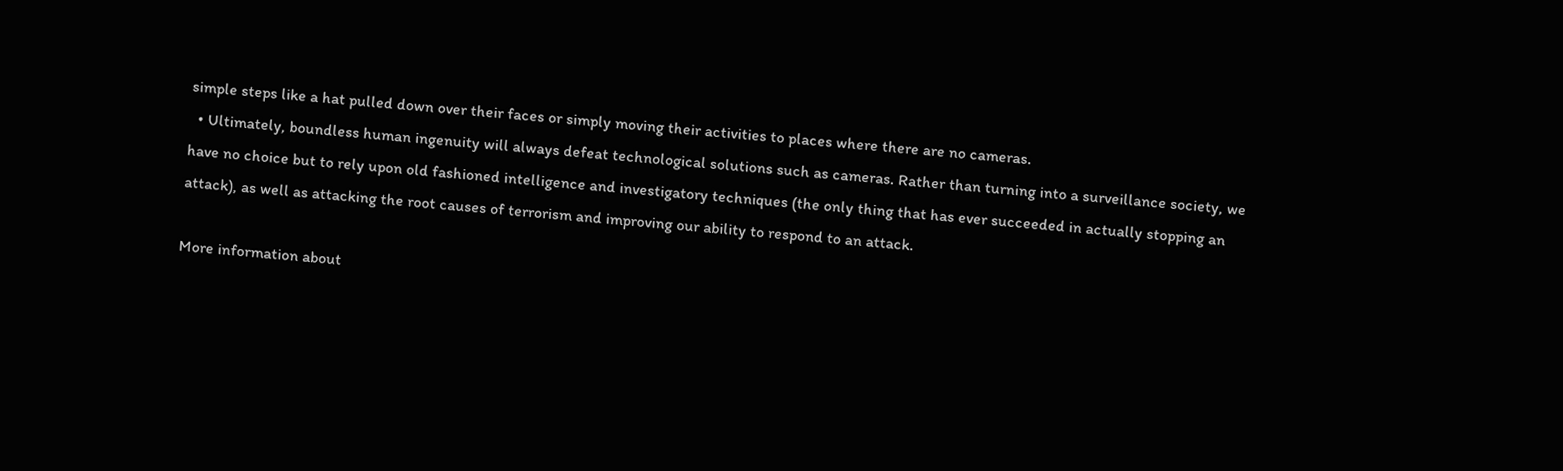simple steps like a hat pulled down over their faces or simply moving their activities to places where there are no cameras.
  • Ultimately, boundless human ingenuity will always defeat technological solutions such as cameras. Rather than turning into a surveillance society, we have no choice but to rely upon old fashioned intelligence and investigatory techniques (the only thing that has ever succeeded in actually stopping an attack), as well as attacking the root causes of terrorism and improving our ability to respond to an attack.

More information about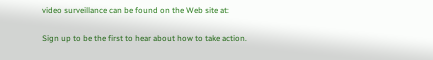video surveillance can be found on the Web site at:

Sign up to be the first to hear about how to take action.